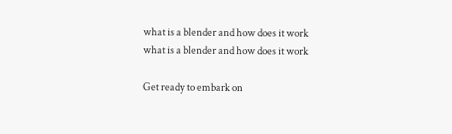what is a blender and how does it work
what is a blender and how does it work

Get ready to embark on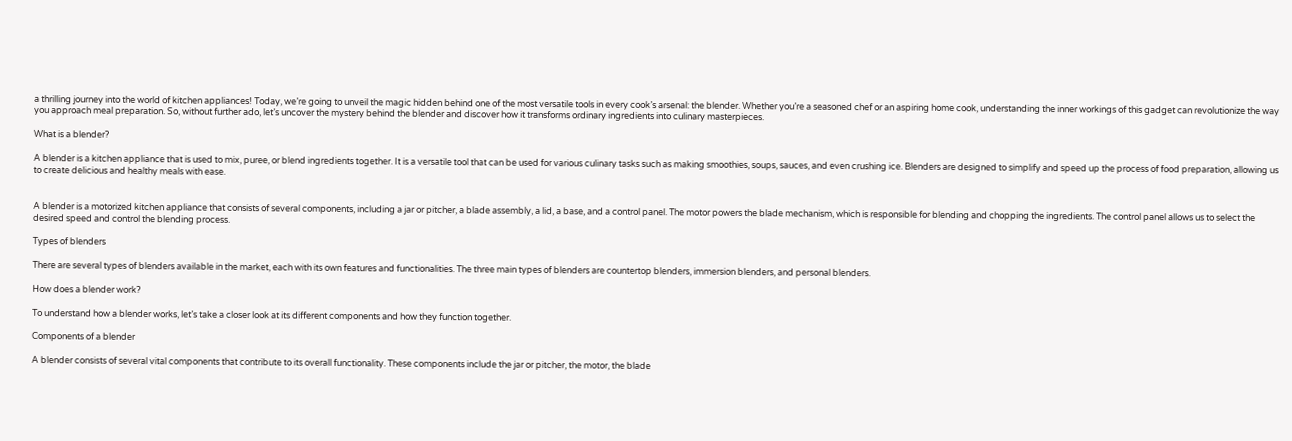a thrilling journey into the world of kitchen appliances! Today, we’re going to unveil the magic hidden behind one of the most versatile tools in every cook’s arsenal: the blender. Whether you’re a seasoned chef or an aspiring home cook, understanding the inner workings of this gadget can revolutionize the way you approach meal preparation. So, without further ado, let’s uncover the mystery behind the blender and discover how it transforms ordinary ingredients into culinary masterpieces.

What is a blender?

A blender is a kitchen appliance that is used to mix, puree, or blend ingredients together. It is a versatile tool that can be used for various culinary tasks such as making smoothies, soups, sauces, and even crushing ice. Blenders are designed to simplify and speed up the process of food preparation, allowing us to create delicious and healthy meals with ease.


A blender is a motorized kitchen appliance that consists of several components, including a jar or pitcher, a blade assembly, a lid, a base, and a control panel. The motor powers the blade mechanism, which is responsible for blending and chopping the ingredients. The control panel allows us to select the desired speed and control the blending process.

Types of blenders

There are several types of blenders available in the market, each with its own features and functionalities. The three main types of blenders are countertop blenders, immersion blenders, and personal blenders.

How does a blender work?

To understand how a blender works, let’s take a closer look at its different components and how they function together.

Components of a blender

A blender consists of several vital components that contribute to its overall functionality. These components include the jar or pitcher, the motor, the blade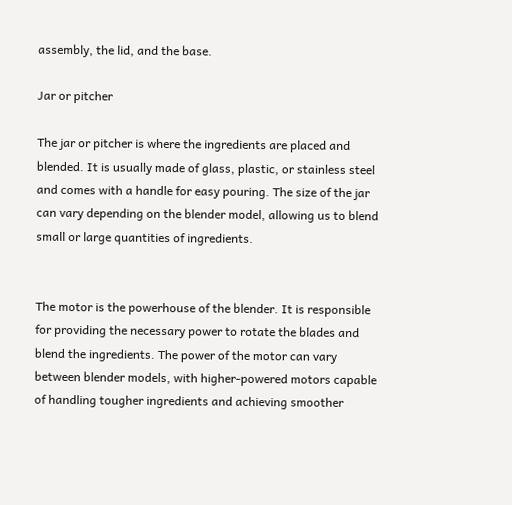assembly, the lid, and the base.

Jar or pitcher

The jar or pitcher is where the ingredients are placed and blended. It is usually made of glass, plastic, or stainless steel and comes with a handle for easy pouring. The size of the jar can vary depending on the blender model, allowing us to blend small or large quantities of ingredients.


The motor is the powerhouse of the blender. It is responsible for providing the necessary power to rotate the blades and blend the ingredients. The power of the motor can vary between blender models, with higher-powered motors capable of handling tougher ingredients and achieving smoother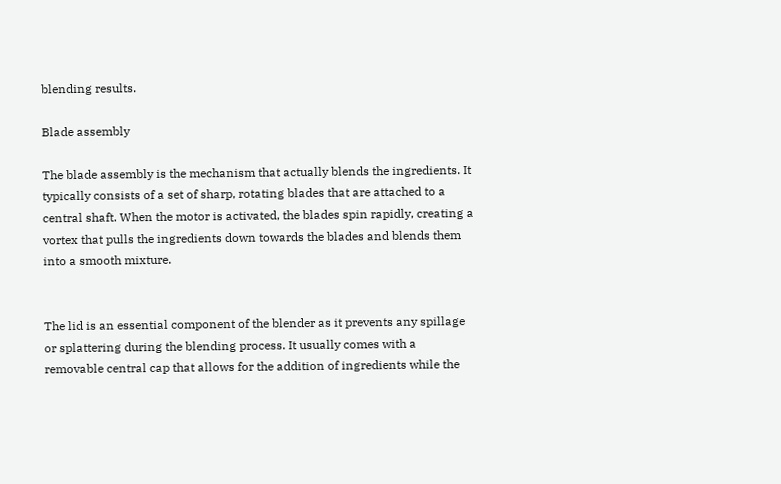blending results.

Blade assembly

The blade assembly is the mechanism that actually blends the ingredients. It typically consists of a set of sharp, rotating blades that are attached to a central shaft. When the motor is activated, the blades spin rapidly, creating a vortex that pulls the ingredients down towards the blades and blends them into a smooth mixture.


The lid is an essential component of the blender as it prevents any spillage or splattering during the blending process. It usually comes with a removable central cap that allows for the addition of ingredients while the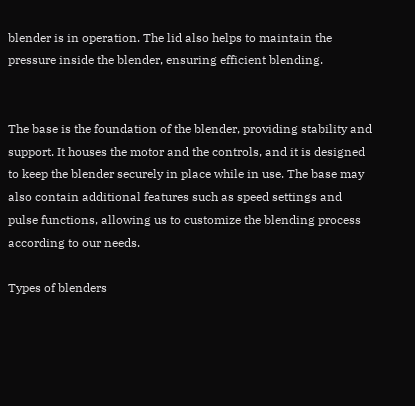blender is in operation. The lid also helps to maintain the pressure inside the blender, ensuring efficient blending.


The base is the foundation of the blender, providing stability and support. It houses the motor and the controls, and it is designed to keep the blender securely in place while in use. The base may also contain additional features such as speed settings and pulse functions, allowing us to customize the blending process according to our needs.

Types of blenders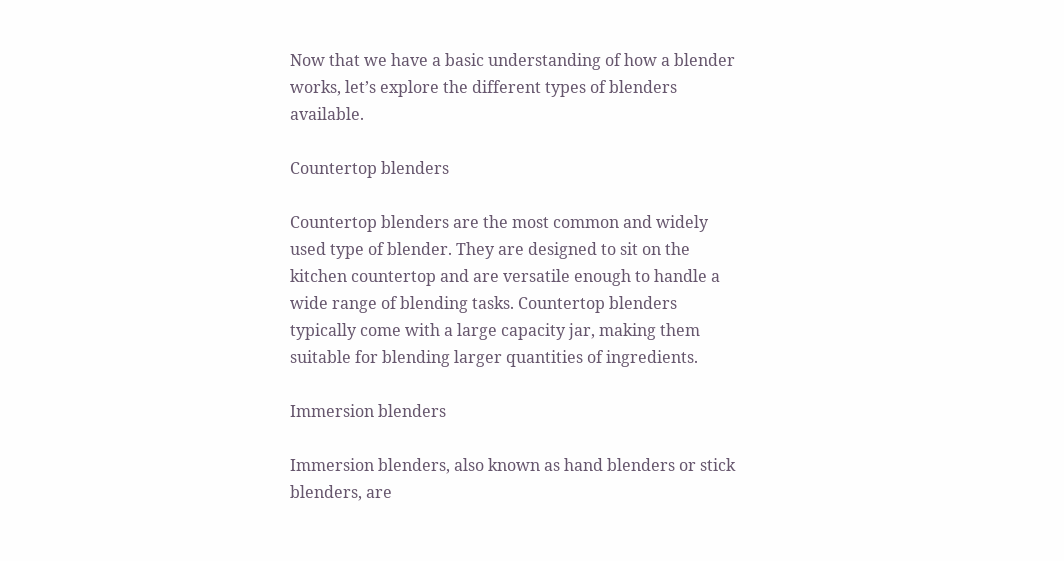Now that we have a basic understanding of how a blender works, let’s explore the different types of blenders available.

Countertop blenders

Countertop blenders are the most common and widely used type of blender. They are designed to sit on the kitchen countertop and are versatile enough to handle a wide range of blending tasks. Countertop blenders typically come with a large capacity jar, making them suitable for blending larger quantities of ingredients.

Immersion blenders

Immersion blenders, also known as hand blenders or stick blenders, are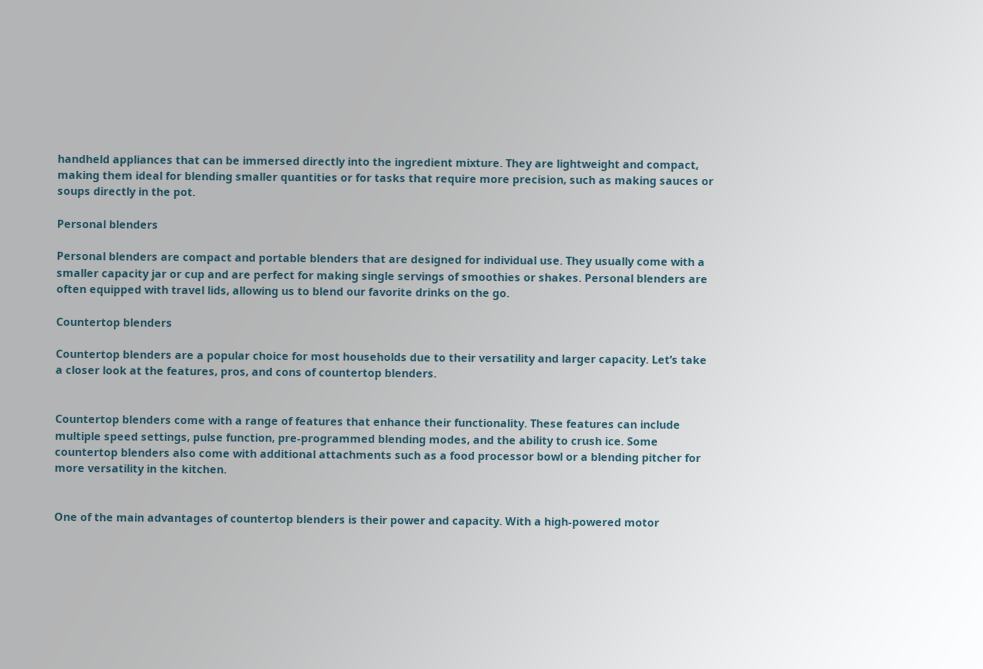handheld appliances that can be immersed directly into the ingredient mixture. They are lightweight and compact, making them ideal for blending smaller quantities or for tasks that require more precision, such as making sauces or soups directly in the pot.

Personal blenders

Personal blenders are compact and portable blenders that are designed for individual use. They usually come with a smaller capacity jar or cup and are perfect for making single servings of smoothies or shakes. Personal blenders are often equipped with travel lids, allowing us to blend our favorite drinks on the go.

Countertop blenders

Countertop blenders are a popular choice for most households due to their versatility and larger capacity. Let’s take a closer look at the features, pros, and cons of countertop blenders.


Countertop blenders come with a range of features that enhance their functionality. These features can include multiple speed settings, pulse function, pre-programmed blending modes, and the ability to crush ice. Some countertop blenders also come with additional attachments such as a food processor bowl or a blending pitcher for more versatility in the kitchen.


One of the main advantages of countertop blenders is their power and capacity. With a high-powered motor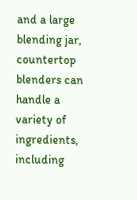and a large blending jar, countertop blenders can handle a variety of ingredients, including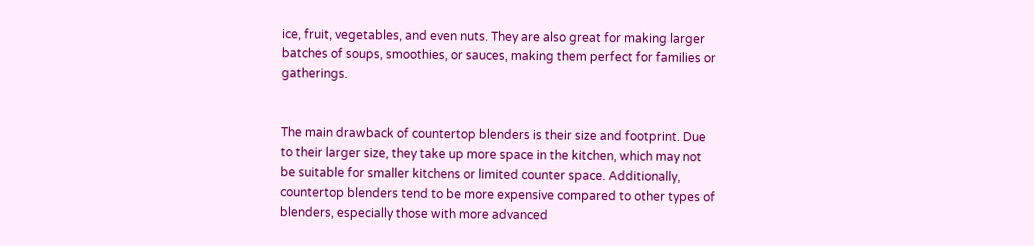ice, fruit, vegetables, and even nuts. They are also great for making larger batches of soups, smoothies, or sauces, making them perfect for families or gatherings.


The main drawback of countertop blenders is their size and footprint. Due to their larger size, they take up more space in the kitchen, which may not be suitable for smaller kitchens or limited counter space. Additionally, countertop blenders tend to be more expensive compared to other types of blenders, especially those with more advanced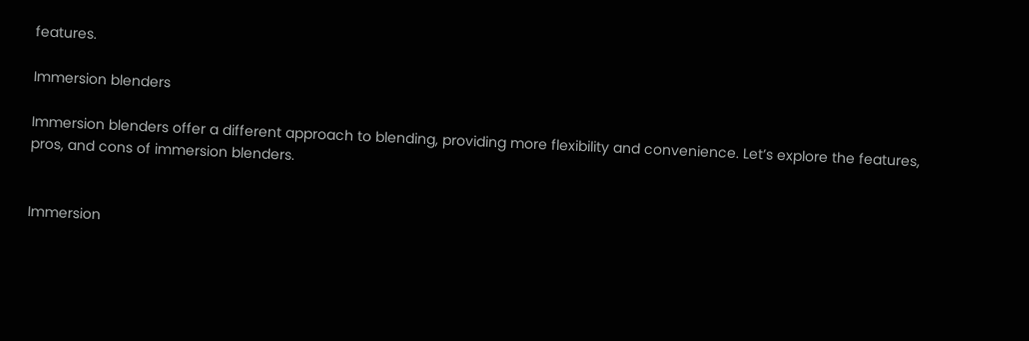features.

Immersion blenders

Immersion blenders offer a different approach to blending, providing more flexibility and convenience. Let’s explore the features, pros, and cons of immersion blenders.


Immersion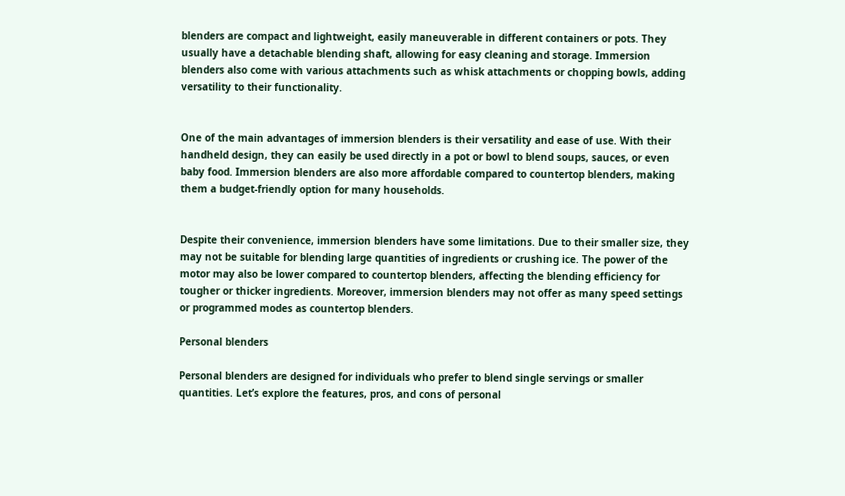blenders are compact and lightweight, easily maneuverable in different containers or pots. They usually have a detachable blending shaft, allowing for easy cleaning and storage. Immersion blenders also come with various attachments such as whisk attachments or chopping bowls, adding versatility to their functionality.


One of the main advantages of immersion blenders is their versatility and ease of use. With their handheld design, they can easily be used directly in a pot or bowl to blend soups, sauces, or even baby food. Immersion blenders are also more affordable compared to countertop blenders, making them a budget-friendly option for many households.


Despite their convenience, immersion blenders have some limitations. Due to their smaller size, they may not be suitable for blending large quantities of ingredients or crushing ice. The power of the motor may also be lower compared to countertop blenders, affecting the blending efficiency for tougher or thicker ingredients. Moreover, immersion blenders may not offer as many speed settings or programmed modes as countertop blenders.

Personal blenders

Personal blenders are designed for individuals who prefer to blend single servings or smaller quantities. Let’s explore the features, pros, and cons of personal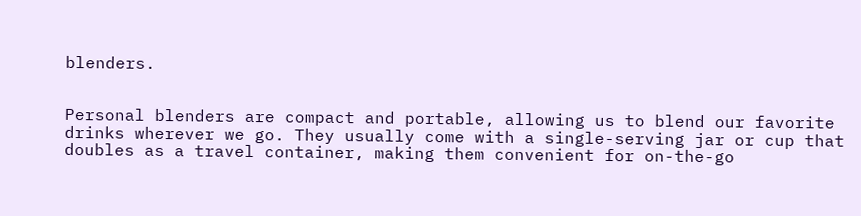blenders.


Personal blenders are compact and portable, allowing us to blend our favorite drinks wherever we go. They usually come with a single-serving jar or cup that doubles as a travel container, making them convenient for on-the-go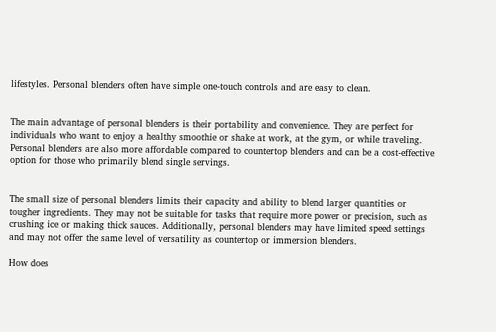lifestyles. Personal blenders often have simple one-touch controls and are easy to clean.


The main advantage of personal blenders is their portability and convenience. They are perfect for individuals who want to enjoy a healthy smoothie or shake at work, at the gym, or while traveling. Personal blenders are also more affordable compared to countertop blenders and can be a cost-effective option for those who primarily blend single servings.


The small size of personal blenders limits their capacity and ability to blend larger quantities or tougher ingredients. They may not be suitable for tasks that require more power or precision, such as crushing ice or making thick sauces. Additionally, personal blenders may have limited speed settings and may not offer the same level of versatility as countertop or immersion blenders.

How does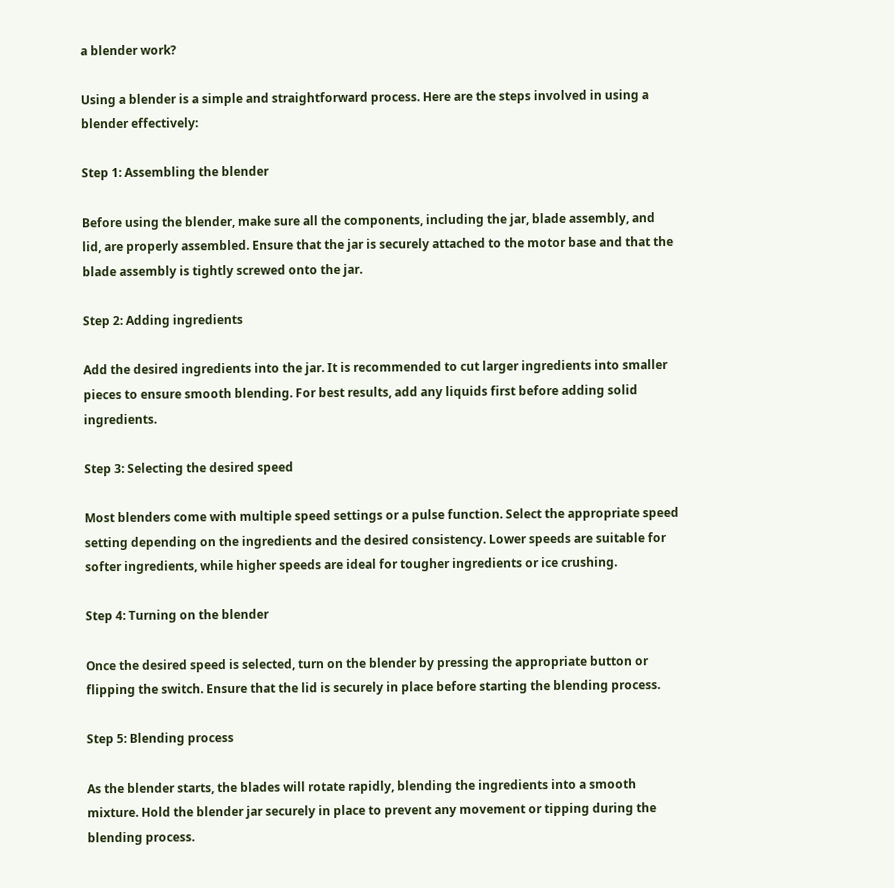a blender work?

Using a blender is a simple and straightforward process. Here are the steps involved in using a blender effectively:

Step 1: Assembling the blender

Before using the blender, make sure all the components, including the jar, blade assembly, and lid, are properly assembled. Ensure that the jar is securely attached to the motor base and that the blade assembly is tightly screwed onto the jar.

Step 2: Adding ingredients

Add the desired ingredients into the jar. It is recommended to cut larger ingredients into smaller pieces to ensure smooth blending. For best results, add any liquids first before adding solid ingredients.

Step 3: Selecting the desired speed

Most blenders come with multiple speed settings or a pulse function. Select the appropriate speed setting depending on the ingredients and the desired consistency. Lower speeds are suitable for softer ingredients, while higher speeds are ideal for tougher ingredients or ice crushing.

Step 4: Turning on the blender

Once the desired speed is selected, turn on the blender by pressing the appropriate button or flipping the switch. Ensure that the lid is securely in place before starting the blending process.

Step 5: Blending process

As the blender starts, the blades will rotate rapidly, blending the ingredients into a smooth mixture. Hold the blender jar securely in place to prevent any movement or tipping during the blending process.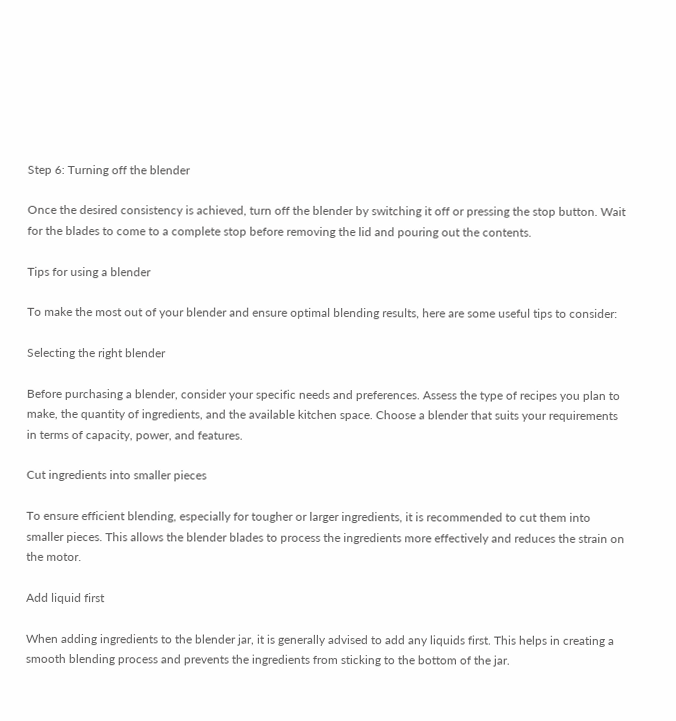Step 6: Turning off the blender

Once the desired consistency is achieved, turn off the blender by switching it off or pressing the stop button. Wait for the blades to come to a complete stop before removing the lid and pouring out the contents.

Tips for using a blender

To make the most out of your blender and ensure optimal blending results, here are some useful tips to consider:

Selecting the right blender

Before purchasing a blender, consider your specific needs and preferences. Assess the type of recipes you plan to make, the quantity of ingredients, and the available kitchen space. Choose a blender that suits your requirements in terms of capacity, power, and features.

Cut ingredients into smaller pieces

To ensure efficient blending, especially for tougher or larger ingredients, it is recommended to cut them into smaller pieces. This allows the blender blades to process the ingredients more effectively and reduces the strain on the motor.

Add liquid first

When adding ingredients to the blender jar, it is generally advised to add any liquids first. This helps in creating a smooth blending process and prevents the ingredients from sticking to the bottom of the jar.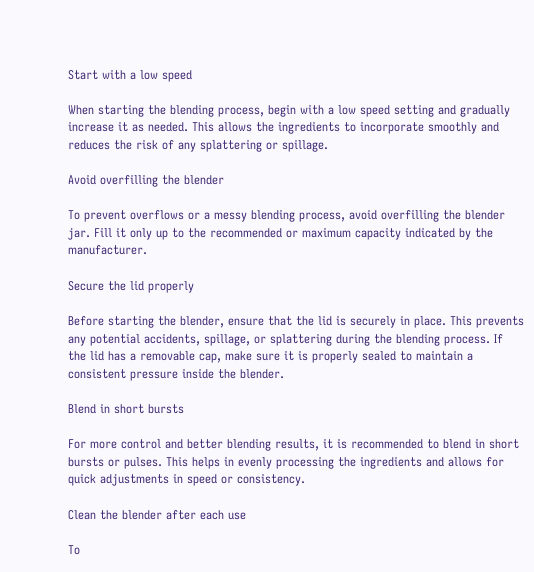Start with a low speed

When starting the blending process, begin with a low speed setting and gradually increase it as needed. This allows the ingredients to incorporate smoothly and reduces the risk of any splattering or spillage.

Avoid overfilling the blender

To prevent overflows or a messy blending process, avoid overfilling the blender jar. Fill it only up to the recommended or maximum capacity indicated by the manufacturer.

Secure the lid properly

Before starting the blender, ensure that the lid is securely in place. This prevents any potential accidents, spillage, or splattering during the blending process. If the lid has a removable cap, make sure it is properly sealed to maintain a consistent pressure inside the blender.

Blend in short bursts

For more control and better blending results, it is recommended to blend in short bursts or pulses. This helps in evenly processing the ingredients and allows for quick adjustments in speed or consistency.

Clean the blender after each use

To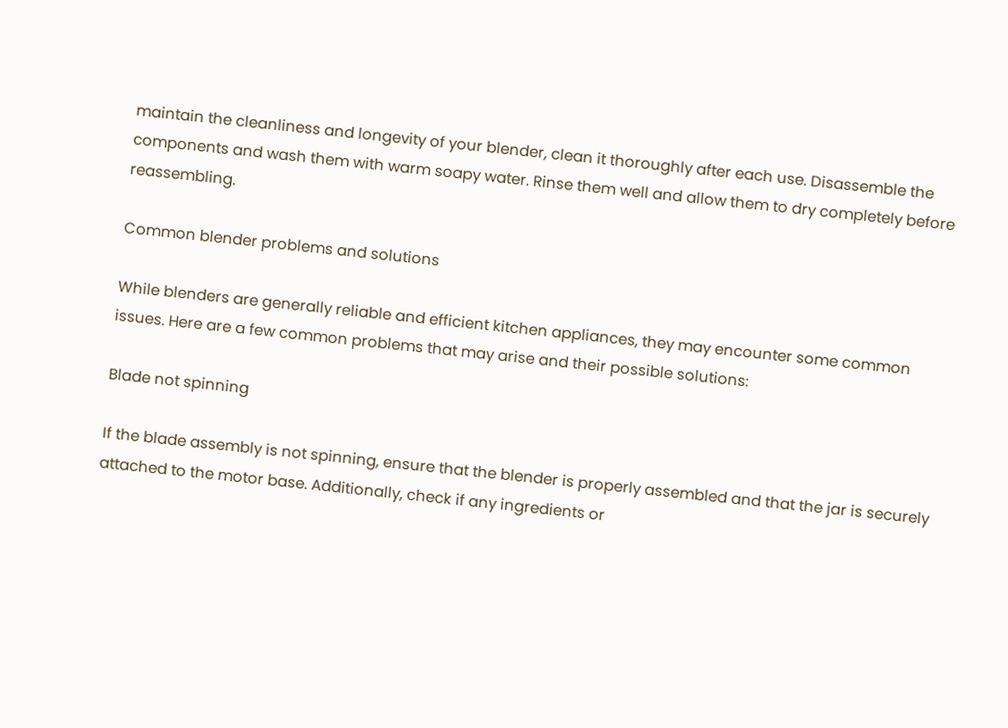maintain the cleanliness and longevity of your blender, clean it thoroughly after each use. Disassemble the components and wash them with warm soapy water. Rinse them well and allow them to dry completely before reassembling.

Common blender problems and solutions

While blenders are generally reliable and efficient kitchen appliances, they may encounter some common issues. Here are a few common problems that may arise and their possible solutions:

Blade not spinning

If the blade assembly is not spinning, ensure that the blender is properly assembled and that the jar is securely attached to the motor base. Additionally, check if any ingredients or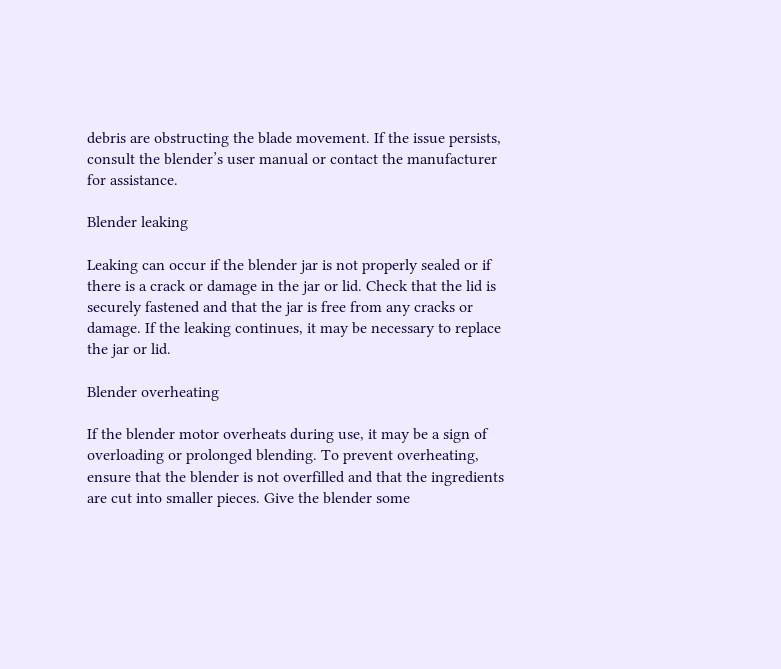debris are obstructing the blade movement. If the issue persists, consult the blender’s user manual or contact the manufacturer for assistance.

Blender leaking

Leaking can occur if the blender jar is not properly sealed or if there is a crack or damage in the jar or lid. Check that the lid is securely fastened and that the jar is free from any cracks or damage. If the leaking continues, it may be necessary to replace the jar or lid.

Blender overheating

If the blender motor overheats during use, it may be a sign of overloading or prolonged blending. To prevent overheating, ensure that the blender is not overfilled and that the ingredients are cut into smaller pieces. Give the blender some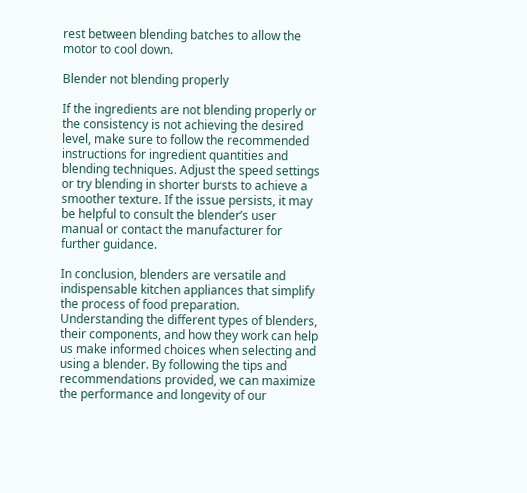rest between blending batches to allow the motor to cool down.

Blender not blending properly

If the ingredients are not blending properly or the consistency is not achieving the desired level, make sure to follow the recommended instructions for ingredient quantities and blending techniques. Adjust the speed settings or try blending in shorter bursts to achieve a smoother texture. If the issue persists, it may be helpful to consult the blender’s user manual or contact the manufacturer for further guidance.

In conclusion, blenders are versatile and indispensable kitchen appliances that simplify the process of food preparation. Understanding the different types of blenders, their components, and how they work can help us make informed choices when selecting and using a blender. By following the tips and recommendations provided, we can maximize the performance and longevity of our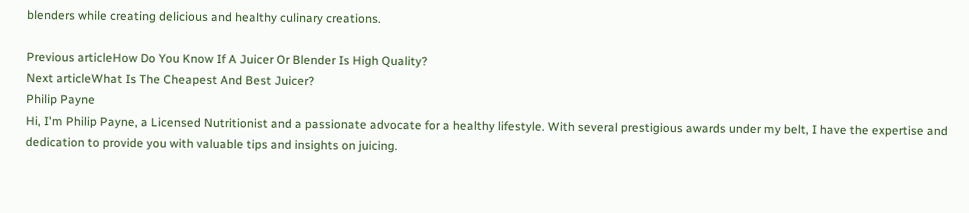blenders while creating delicious and healthy culinary creations.

Previous articleHow Do You Know If A Juicer Or Blender Is High Quality?
Next articleWhat Is The Cheapest And Best Juicer?
Philip Payne
Hi, I'm Philip Payne, a Licensed Nutritionist and a passionate advocate for a healthy lifestyle. With several prestigious awards under my belt, I have the expertise and dedication to provide you with valuable tips and insights on juicing.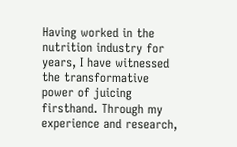Having worked in the nutrition industry for years, I have witnessed the transformative power of juicing firsthand. Through my experience and research,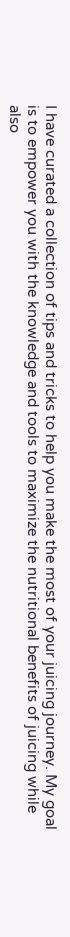I have curated a collection of tips and tricks to help you make the most of your juicing journey. My goal is to empower you with the knowledge and tools to maximize the nutritional benefits of juicing while also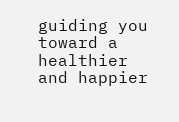guiding you toward a healthier and happier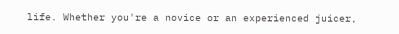life. Whether you're a novice or an experienced juicer,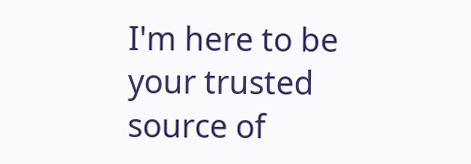I'm here to be your trusted source of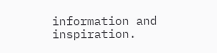information and inspiration.